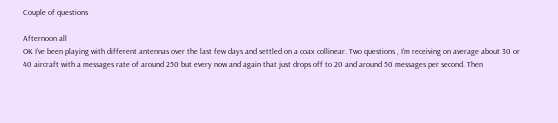Couple of questions

Afternoon all
OK I’ve been playing with different antennas over the last few days and settled on a coax collinear. Two questions , I’m receiving on average about 30 or 40 aircraft with a messages rate of around 250 but every now and again that just drops off to 20 and around 50 messages per second. Then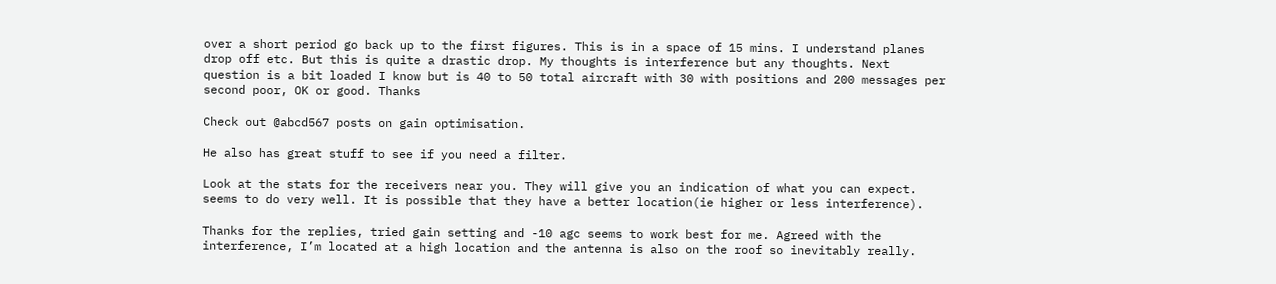over a short period go back up to the first figures. This is in a space of 15 mins. I understand planes drop off etc. But this is quite a drastic drop. My thoughts is interference but any thoughts. Next question is a bit loaded I know but is 40 to 50 total aircraft with 30 with positions and 200 messages per second poor, OK or good. Thanks

Check out @abcd567 posts on gain optimisation.

He also has great stuff to see if you need a filter.

Look at the stats for the receivers near you. They will give you an indication of what you can expect. seems to do very well. It is possible that they have a better location(ie higher or less interference).

Thanks for the replies, tried gain setting and -10 agc seems to work best for me. Agreed with the interference, I’m located at a high location and the antenna is also on the roof so inevitably really.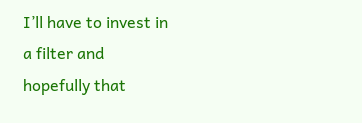I’ll have to invest in a filter and hopefully that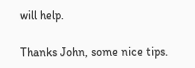will help.

Thanks John, some nice tips.